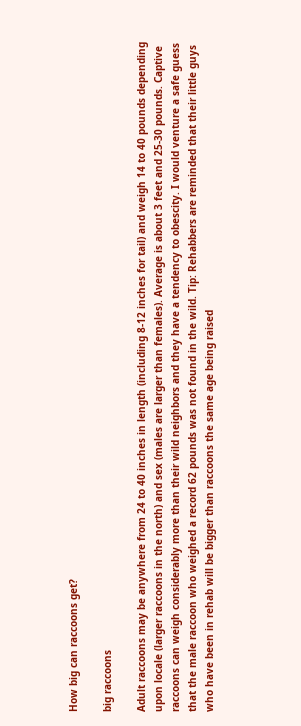How big can raccoons get?

big raccoons

Adult raccoons may be anywhere from 24 to 40 inches in length (including 8-12 inches for tail) and weigh 14 to 40 pounds depending upon locale (larger raccoons in the north) and sex (males are larger than females). Average is about 3 feet and 25-30 pounds. Captive raccoons can weigh considerably more than their wild neighbors and they have a tendency to obescity. I would venture a safe guess that the male raccoon who weighed a record 62 pounds was not found in the wild. Tip: Rehabbers are reminded that their little guys who have been in rehab will be bigger than raccoons the same age being raised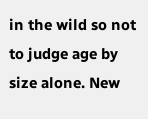in the wild so not to judge age by size alone. New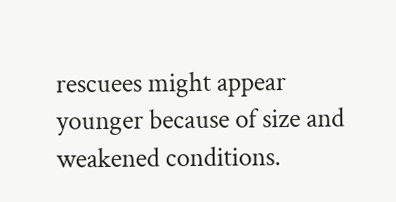rescuees might appear younger because of size and weakened conditions.